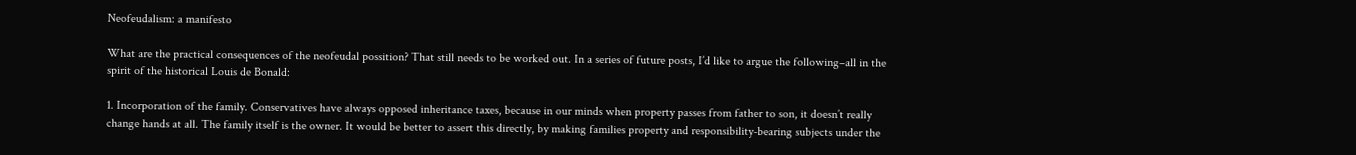Neofeudalism: a manifesto

What are the practical consequences of the neofeudal possition? That still needs to be worked out. In a series of future posts, I’d like to argue the following–all in the spirit of the historical Louis de Bonald:

1. Incorporation of the family. Conservatives have always opposed inheritance taxes, because in our minds when property passes from father to son, it doesn’t really change hands at all. The family itself is the owner. It would be better to assert this directly, by making families property and responsibility-bearing subjects under the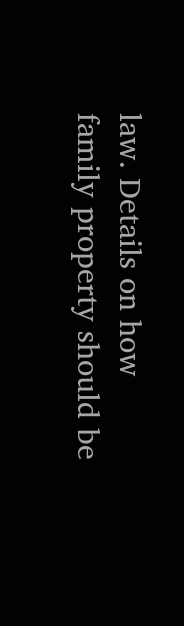law. Details on how family property should be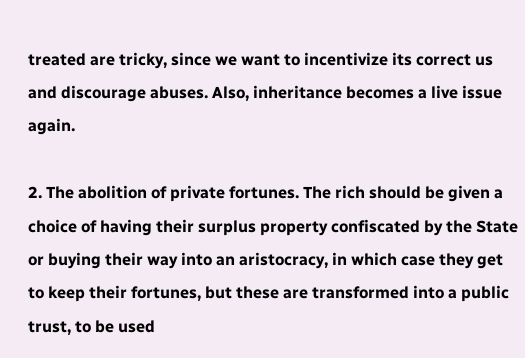treated are tricky, since we want to incentivize its correct us and discourage abuses. Also, inheritance becomes a live issue again.

2. The abolition of private fortunes. The rich should be given a choice of having their surplus property confiscated by the State or buying their way into an aristocracy, in which case they get to keep their fortunes, but these are transformed into a public trust, to be used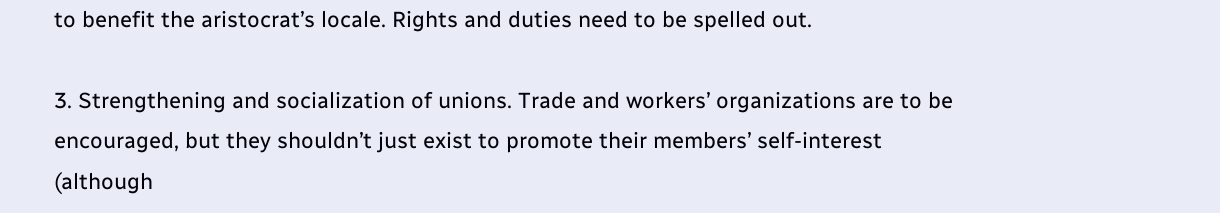to benefit the aristocrat’s locale. Rights and duties need to be spelled out.

3. Strengthening and socialization of unions. Trade and workers’ organizations are to be encouraged, but they shouldn’t just exist to promote their members’ self-interest (although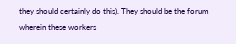they should certainly do this). They should be the forum wherein these workers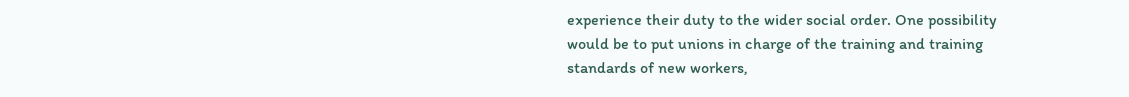experience their duty to the wider social order. One possibility would be to put unions in charge of the training and training standards of new workers,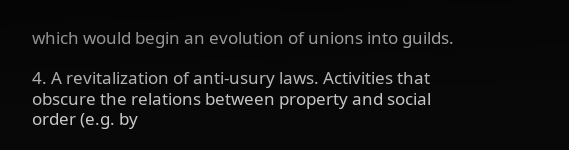which would begin an evolution of unions into guilds.

4. A revitalization of anti-usury laws. Activities that obscure the relations between property and social order (e.g. by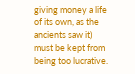giving money a life of its own, as the ancients saw it) must be kept from being too lucrative.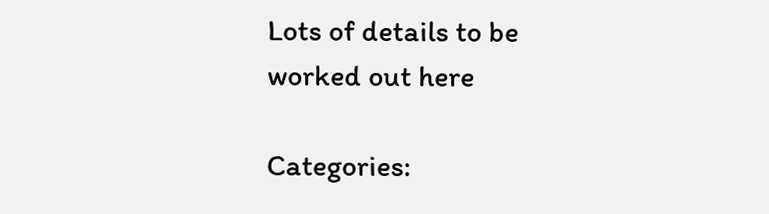Lots of details to be worked out here

Categories: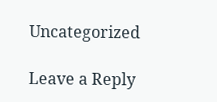Uncategorized

Leave a Reply